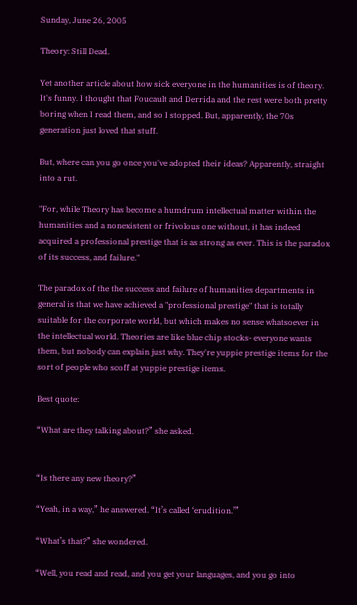Sunday, June 26, 2005

Theory: Still Dead.

Yet another article about how sick everyone in the humanities is of theory. It's funny. I thought that Foucault and Derrida and the rest were both pretty boring when I read them, and so I stopped. But, apparently, the 70s generation just loved that stuff.

But, where can you go once you've adopted their ideas? Apparently, straight into a rut.

"For, while Theory has become a humdrum intellectual matter within the humanities and a nonexistent or frivolous one without, it has indeed acquired a professional prestige that is as strong as ever. This is the paradox of its success, and failure."

The paradox of the the success and failure of humanities departments in general is that we have achieved a "professional prestige" that is totally suitable for the corporate world, but which makes no sense whatsoever in the intellectual world. Theories are like blue chip stocks- everyone wants them, but nobody can explain just why. They're yuppie prestige items for the sort of people who scoff at yuppie prestige items.

Best quote:

“What are they talking about?” she asked.


“Is there any new theory?”

“Yeah, in a way,” he answered. “It’s called ‘erudition.’”

“What’s that?” she wondered.

“Well, you read and read, and you get your languages, and you go into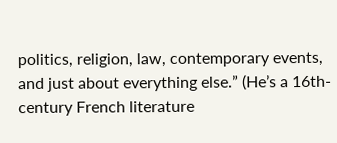politics, religion, law, contemporary events, and just about everything else.” (He’s a 16th-century French literature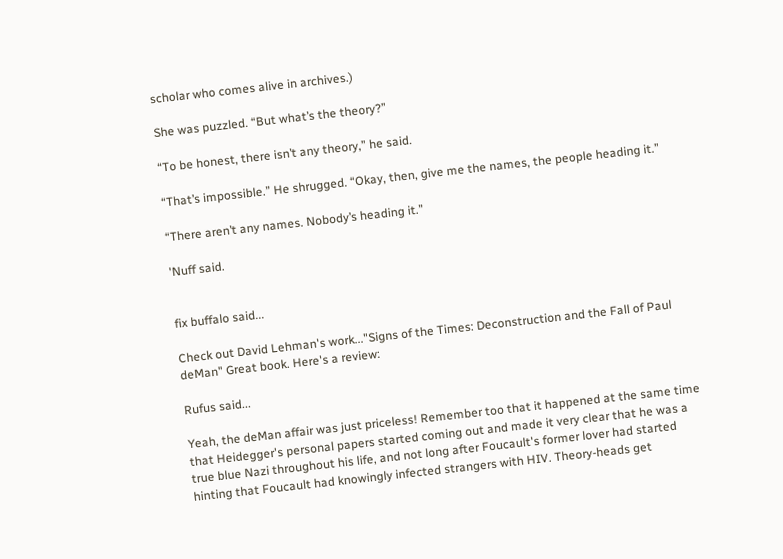scholar who comes alive in archives.)

She was puzzled. “But what’s the theory?”

“To be honest, there isn’t any theory,” he said.

“That’s impossible.” He shrugged. “Okay, then, give me the names, the people heading it.”

“There aren’t any names. Nobody’s heading it.”

'Nuff said.


fix buffalo said...

Check out David Lehman's work..."Signs of the Times: Deconstruction and the Fall of Paul deMan" Great book. Here's a review:

Rufus said...

Yeah, the deMan affair was just priceless! Remember too that it happened at the same time that Heidegger's personal papers started coming out and made it very clear that he was a true blue Nazi throughout his life, and not long after Foucault's former lover had started hinting that Foucault had knowingly infected strangers with HIV. Theory-heads get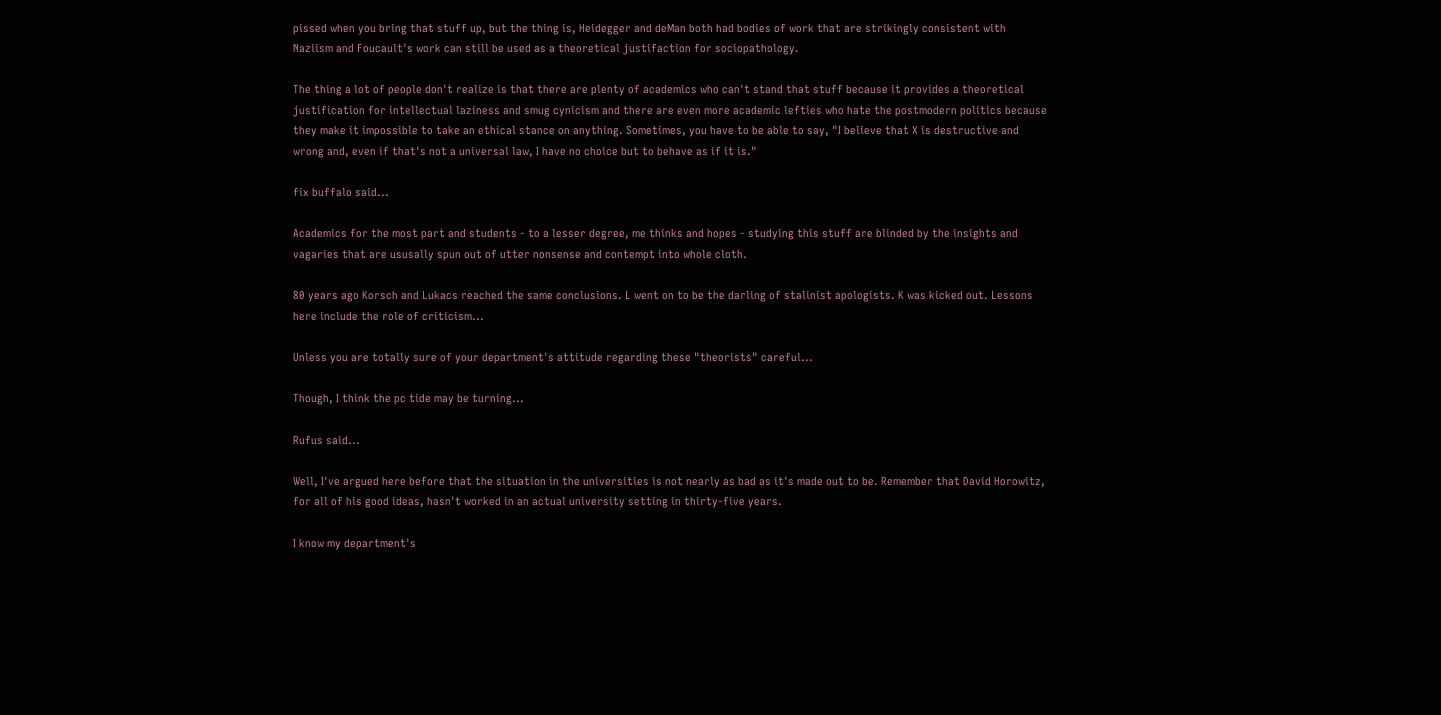pissed when you bring that stuff up, but the thing is, Heidegger and deMan both had bodies of work that are strikingly consistent with Naziism and Foucault's work can still be used as a theoretical justifaction for sociopathology.

The thing a lot of people don't realize is that there are plenty of academics who can't stand that stuff because it provides a theoretical justification for intellectual laziness and smug cynicism and there are even more academic lefties who hate the postmodern politics because they make it impossible to take an ethical stance on anything. Sometimes, you have to be able to say, "I believe that X is destructive and wrong and, even if that's not a universal law, I have no choice but to behave as if it is."

fix buffalo said...

Academics for the most part and students - to a lesser degree, me thinks and hopes - studying this stuff are blinded by the insights and vagaries that are ususally spun out of utter nonsense and contempt into whole cloth.

80 years ago Korsch and Lukacs reached the same conclusions. L went on to be the darling of stalinist apologists. K was kicked out. Lessons here include the role of criticism...

Unless you are totally sure of your department's attitude regarding these "theorists" careful...

Though, I think the pc tide may be turning...

Rufus said...

Well, I've argued here before that the situation in the universities is not nearly as bad as it's made out to be. Remember that David Horowitz, for all of his good ideas, hasn't worked in an actual university setting in thirty-five years.

I know my department's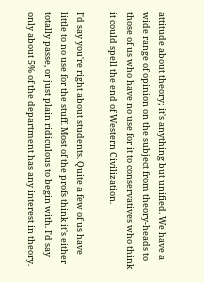attitude about theory; it's anything but unified. We have a wide range of opinion on the subject from theory-heads to those of us who have no use for it to conservatives who think it could spell the end of Western Civilization.

I'd say you're right about students. Quite a few of us have little to no use for the stuff. Most of the profs think it's either totally passe, or just plain ridiculous to begin with. I'd say only about 5% of the department has any interest in theory.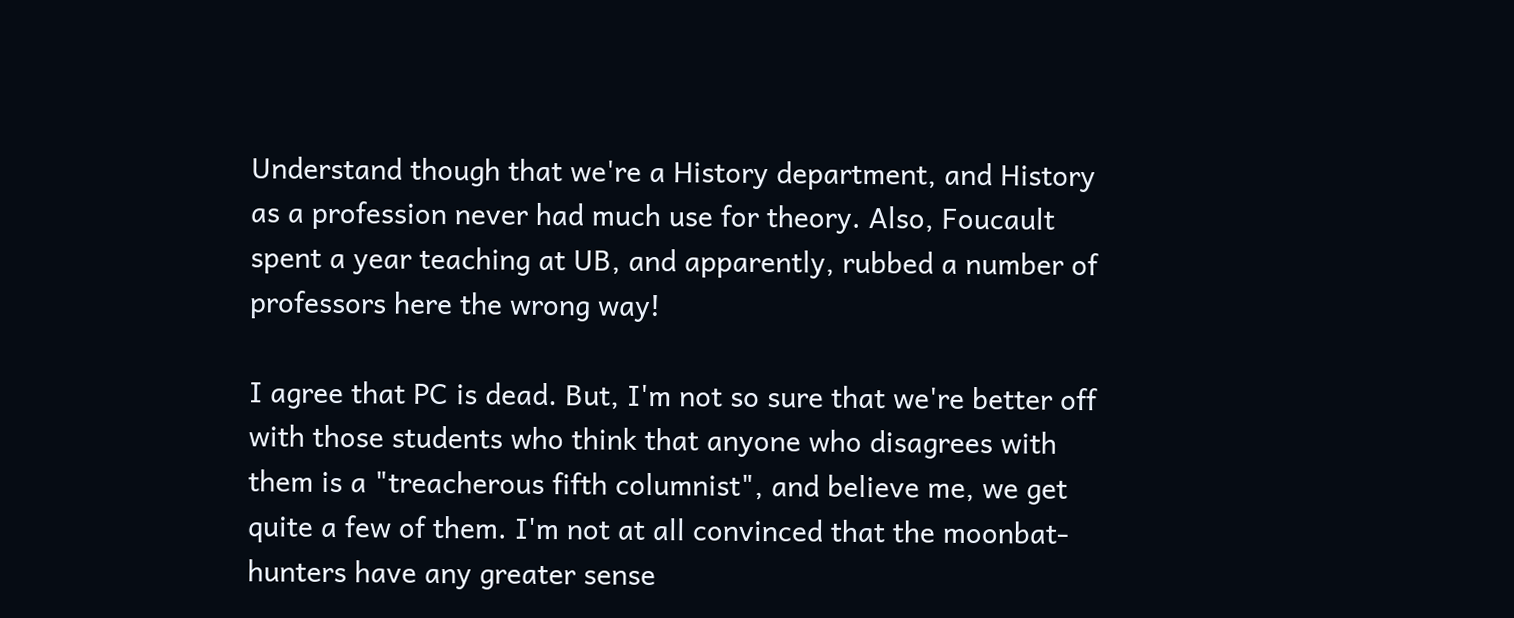Understand though that we're a History department, and History as a profession never had much use for theory. Also, Foucault spent a year teaching at UB, and apparently, rubbed a number of professors here the wrong way!

I agree that PC is dead. But, I'm not so sure that we're better off with those students who think that anyone who disagrees with them is a "treacherous fifth columnist", and believe me, we get quite a few of them. I'm not at all convinced that the moonbat-hunters have any greater sense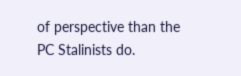of perspective than the PC Stalinists do.